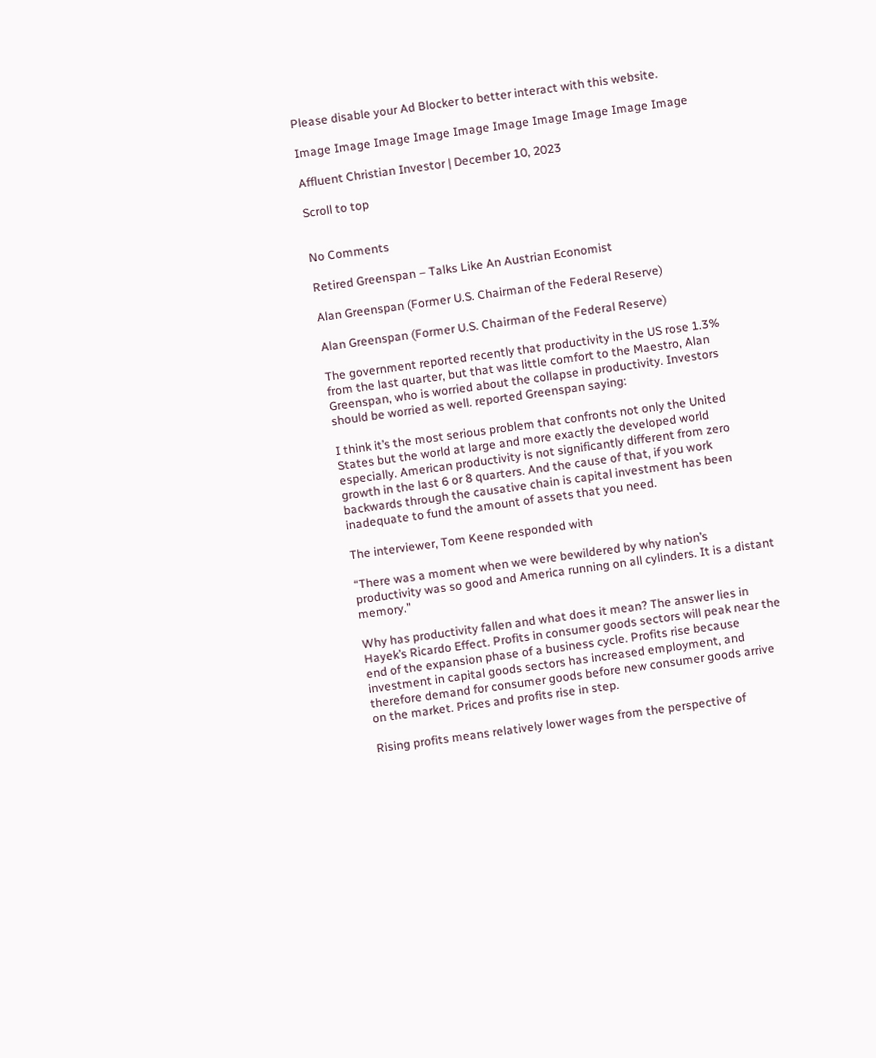Please disable your Ad Blocker to better interact with this website.

Image Image Image Image Image Image Image Image Image Image

Affluent Christian Investor | December 10, 2023

Scroll to top


No Comments

Retired Greenspan – Talks Like An Austrian Economist

Alan Greenspan (Former U.S. Chairman of the Federal Reserve)

Alan Greenspan (Former U.S. Chairman of the Federal Reserve)

The government reported recently that productivity in the US rose 1.3% from the last quarter, but that was little comfort to the Maestro, Alan Greenspan, who is worried about the collapse in productivity. Investors should be worried as well. reported Greenspan saying:

I think it’s the most serious problem that confronts not only the United States but the world at large and more exactly the developed world especially. American productivity is not significantly different from zero growth in the last 6 or 8 quarters. And the cause of that, if you work backwards through the causative chain is capital investment has been inadequate to fund the amount of assets that you need.

The interviewer, Tom Keene responded with

“There was a moment when we were bewildered by why nation’s productivity was so good and America running on all cylinders. It is a distant memory.”

Why has productivity fallen and what does it mean? The answer lies in Hayek’s Ricardo Effect. Profits in consumer goods sectors will peak near the end of the expansion phase of a business cycle. Profits rise because investment in capital goods sectors has increased employment, and therefore demand for consumer goods before new consumer goods arrive on the market. Prices and profits rise in step.

Rising profits means relatively lower wages from the perspective of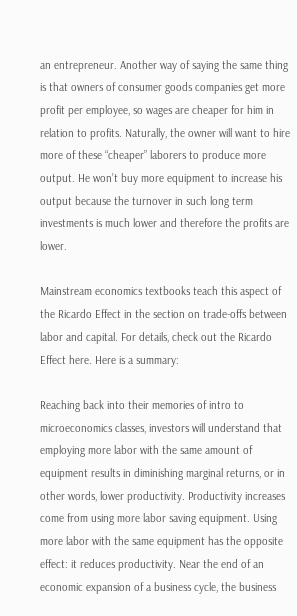an entrepreneur. Another way of saying the same thing is that owners of consumer goods companies get more profit per employee, so wages are cheaper for him in relation to profits. Naturally, the owner will want to hire more of these “cheaper” laborers to produce more output. He won’t buy more equipment to increase his output because the turnover in such long term investments is much lower and therefore the profits are lower.

Mainstream economics textbooks teach this aspect of the Ricardo Effect in the section on trade-offs between labor and capital. For details, check out the Ricardo Effect here. Here is a summary:

Reaching back into their memories of intro to microeconomics classes, investors will understand that employing more labor with the same amount of equipment results in diminishing marginal returns, or in other words, lower productivity. Productivity increases come from using more labor saving equipment. Using more labor with the same equipment has the opposite effect: it reduces productivity. Near the end of an economic expansion of a business cycle, the business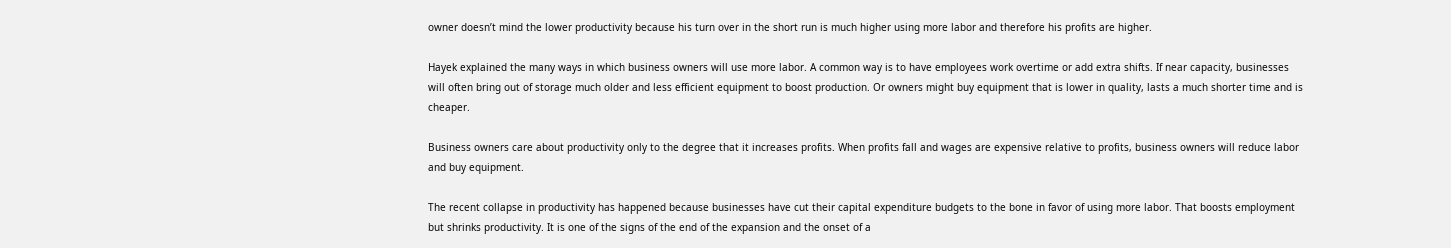owner doesn’t mind the lower productivity because his turn over in the short run is much higher using more labor and therefore his profits are higher.

Hayek explained the many ways in which business owners will use more labor. A common way is to have employees work overtime or add extra shifts. If near capacity, businesses will often bring out of storage much older and less efficient equipment to boost production. Or owners might buy equipment that is lower in quality, lasts a much shorter time and is cheaper.

Business owners care about productivity only to the degree that it increases profits. When profits fall and wages are expensive relative to profits, business owners will reduce labor and buy equipment.

The recent collapse in productivity has happened because businesses have cut their capital expenditure budgets to the bone in favor of using more labor. That boosts employment but shrinks productivity. It is one of the signs of the end of the expansion and the onset of a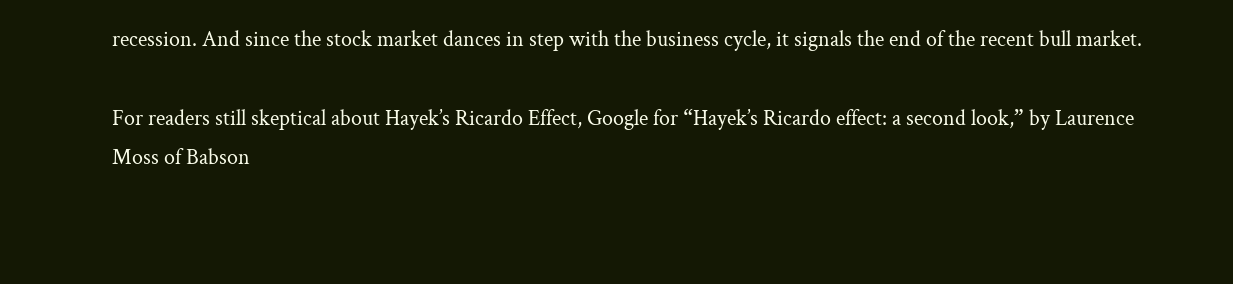recession. And since the stock market dances in step with the business cycle, it signals the end of the recent bull market.

For readers still skeptical about Hayek’s Ricardo Effect, Google for “Hayek’s Ricardo effect: a second look,” by Laurence Moss of Babson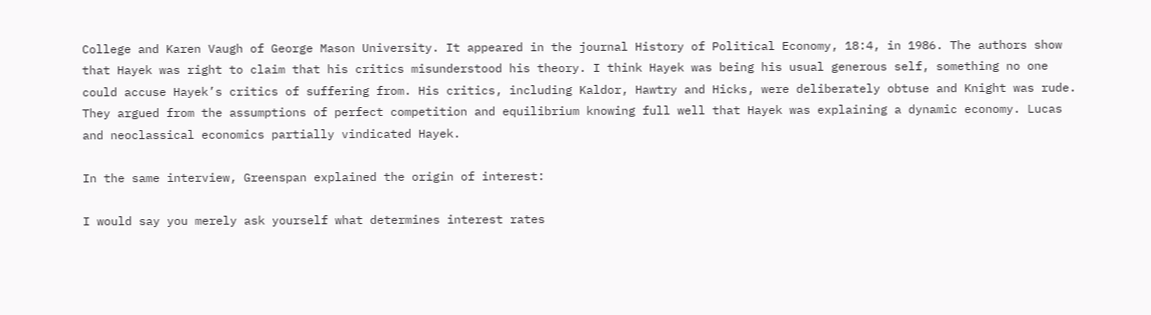College and Karen Vaugh of George Mason University. It appeared in the journal History of Political Economy, 18:4, in 1986. The authors show that Hayek was right to claim that his critics misunderstood his theory. I think Hayek was being his usual generous self, something no one could accuse Hayek’s critics of suffering from. His critics, including Kaldor, Hawtry and Hicks, were deliberately obtuse and Knight was rude. They argued from the assumptions of perfect competition and equilibrium knowing full well that Hayek was explaining a dynamic economy. Lucas and neoclassical economics partially vindicated Hayek.

In the same interview, Greenspan explained the origin of interest:

I would say you merely ask yourself what determines interest rates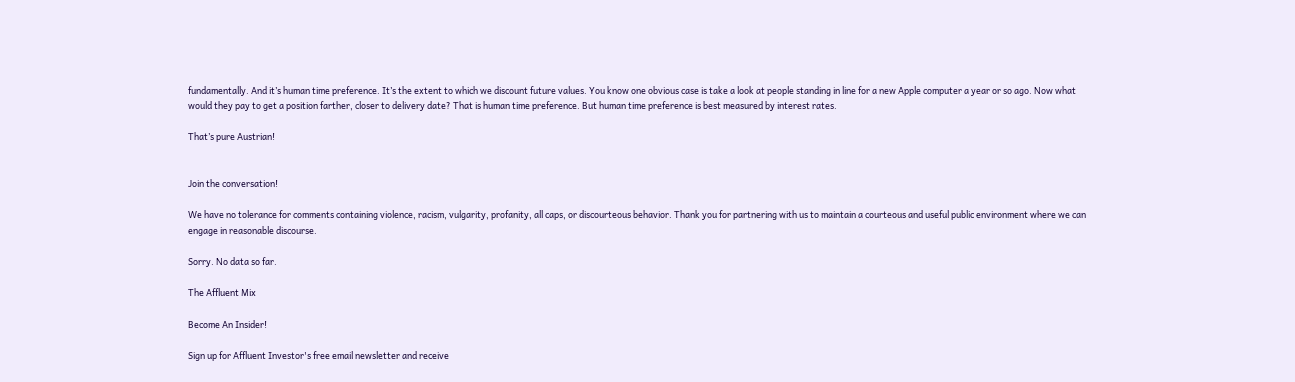fundamentally. And it’s human time preference. It’s the extent to which we discount future values. You know one obvious case is take a look at people standing in line for a new Apple computer a year or so ago. Now what would they pay to get a position farther, closer to delivery date? That is human time preference. But human time preference is best measured by interest rates.

That’s pure Austrian!


Join the conversation!

We have no tolerance for comments containing violence, racism, vulgarity, profanity, all caps, or discourteous behavior. Thank you for partnering with us to maintain a courteous and useful public environment where we can engage in reasonable discourse.

Sorry. No data so far.

The Affluent Mix

Become An Insider!

Sign up for Affluent Investor's free email newsletter and receive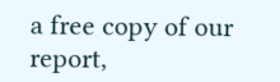a free copy of our report,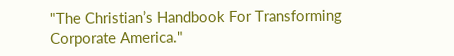"The Christian’s Handbook For Transforming Corporate America."